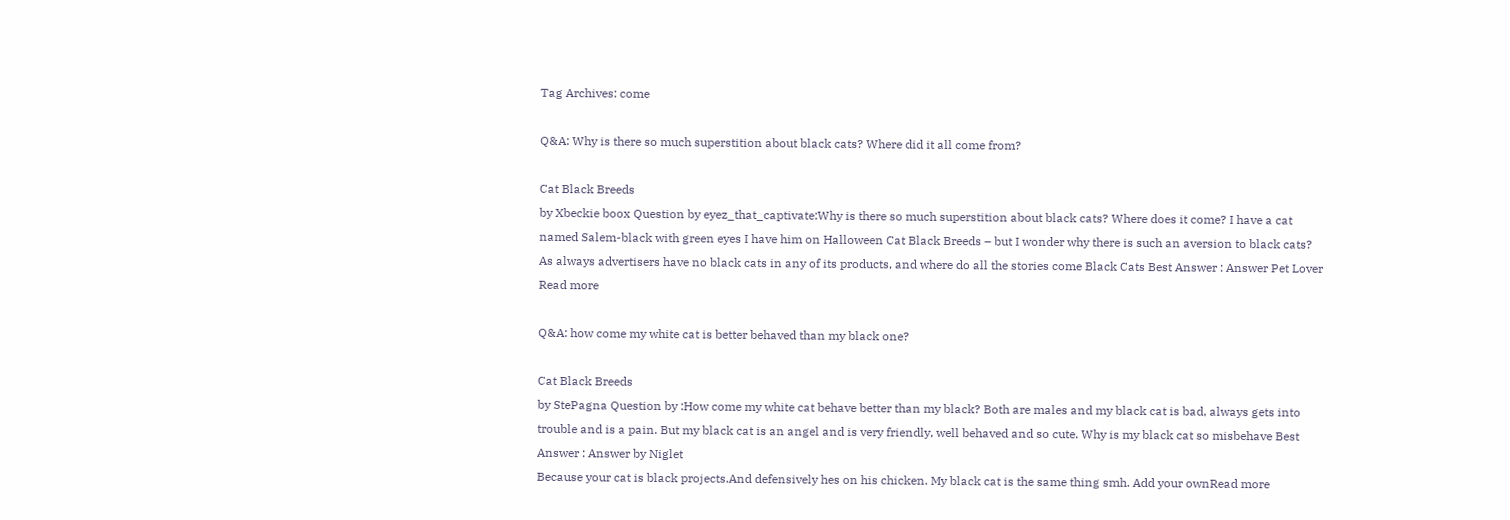Tag Archives: come

Q&A: Why is there so much superstition about black cats? Where did it all come from?

Cat Black Breeds
by Xbeckie boox Question by eyez_that_captivate:Why is there so much superstition about black cats? Where does it come? I have a cat named Salem-black with green eyes I have him on Halloween Cat Black Breeds – but I wonder why there is such an aversion to black cats? As always advertisers have no black cats in any of its products, and where do all the stories come Black Cats Best Answer : Answer Pet Lover Read more

Q&A: how come my white cat is better behaved than my black one?

Cat Black Breeds
by StePagna Question by :How come my white cat behave better than my black? Both are males and my black cat is bad, always gets into trouble and is a pain. But my black cat is an angel and is very friendly, well behaved and so cute. Why is my black cat so misbehave Best Answer : Answer by Niglet
Because your cat is black projects.And defensively hes on his chicken. My black cat is the same thing smh. Add your ownRead more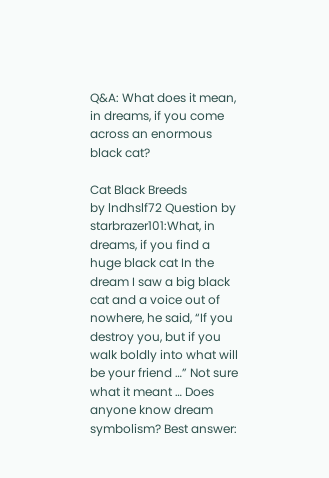Q&A: What does it mean, in dreams, if you come across an enormous black cat?

Cat Black Breeds
by lndhslf72 Question by starbrazer101:What, in dreams, if you find a huge black cat In the dream I saw a big black cat and a voice out of nowhere, he said, “If you destroy you, but if you walk boldly into what will be your friend …” Not sure what it meant … Does anyone know dream symbolism? Best answer: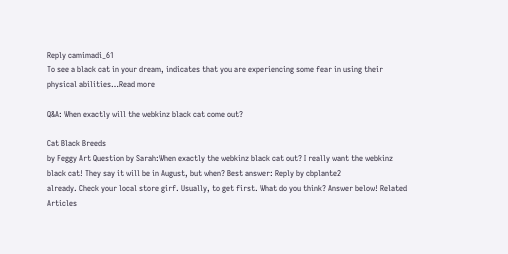Reply camimadi_61
To see a black cat in your dream, indicates that you are experiencing some fear in using their physical abilities…Read more

Q&A: When exactly will the webkinz black cat come out?

Cat Black Breeds
by Feggy Art Question by Sarah:When exactly the webkinz black cat out? I really want the webkinz black cat! They say it will be in August, but when? Best answer: Reply by cbplante2
already. Check your local store girf. Usually, to get first. What do you think? Answer below! Related Articles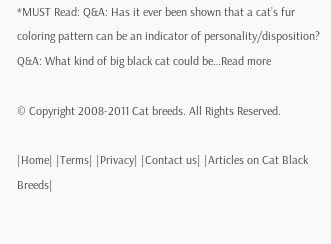*MUST Read: Q&A: Has it ever been shown that a cat’s fur coloring pattern can be an indicator of personality/disposition? Q&A: What kind of big black cat could be…Read more

© Copyright 2008-2011 Cat breeds. All Rights Reserved.

|Home| |Terms| |Privacy| |Contact us| |Articles on Cat Black Breeds|